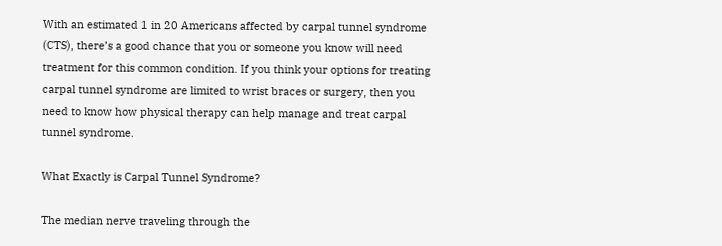With an estimated 1 in 20 Americans affected by carpal tunnel syndrome (CTS), there’s a good chance that you or someone you know will need treatment for this common condition. If you think your options for treating carpal tunnel syndrome are limited to wrist braces or surgery, then you need to know how physical therapy can help manage and treat carpal tunnel syndrome.

What Exactly is Carpal Tunnel Syndrome?

The median nerve traveling through the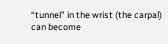“tunnel” in the wrist (the carpal) can become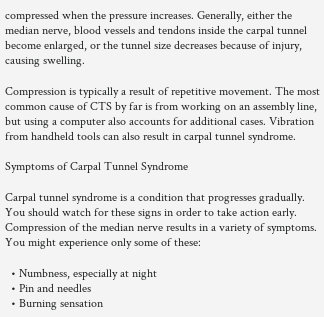compressed when the pressure increases. Generally, either the median nerve, blood vessels and tendons inside the carpal tunnel become enlarged, or the tunnel size decreases because of injury, causing swelling.

Compression is typically a result of repetitive movement. The most common cause of CTS by far is from working on an assembly line, but using a computer also accounts for additional cases. Vibration from handheld tools can also result in carpal tunnel syndrome.

Symptoms of Carpal Tunnel Syndrome

Carpal tunnel syndrome is a condition that progresses gradually. You should watch for these signs in order to take action early. Compression of the median nerve results in a variety of symptoms. You might experience only some of these:

  • Numbness, especially at night
  • Pin and needles
  • Burning sensation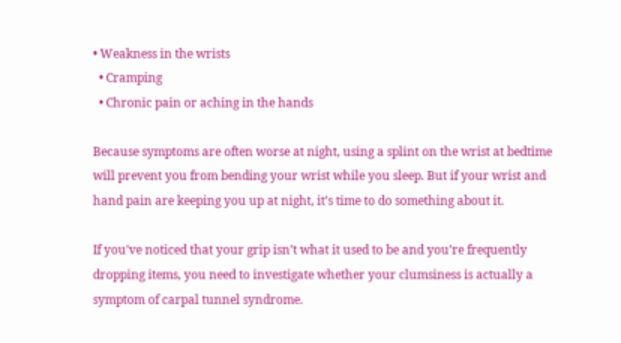• Weakness in the wrists
  • Cramping
  • Chronic pain or aching in the hands

Because symptoms are often worse at night, using a splint on the wrist at bedtime will prevent you from bending your wrist while you sleep. But if your wrist and hand pain are keeping you up at night, it’s time to do something about it.

If you’ve noticed that your grip isn’t what it used to be and you’re frequently dropping items, you need to investigate whether your clumsiness is actually a symptom of carpal tunnel syndrome.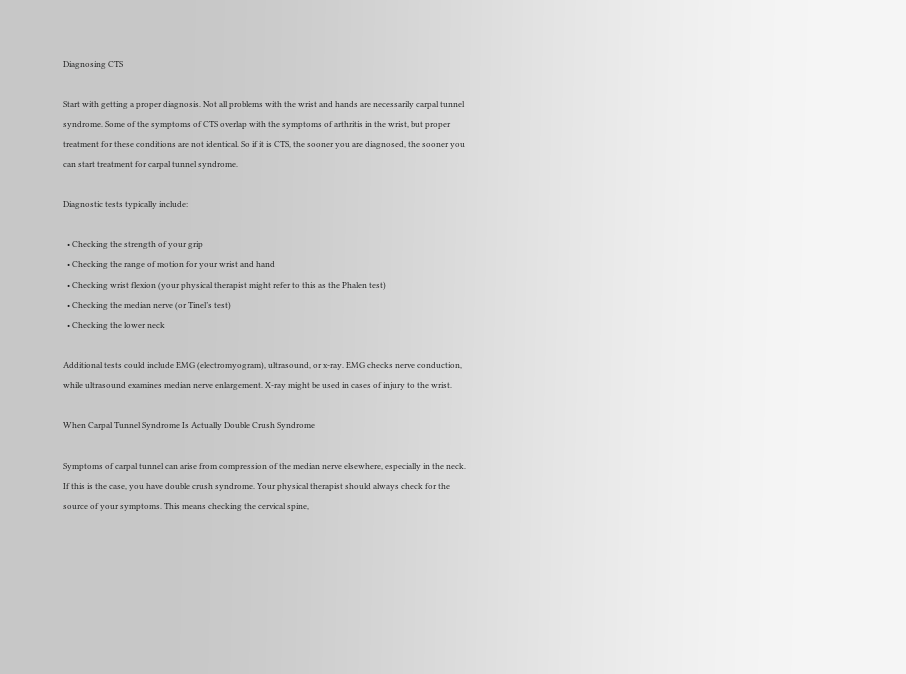Diagnosing CTS

Start with getting a proper diagnosis. Not all problems with the wrist and hands are necessarily carpal tunnel syndrome. Some of the symptoms of CTS overlap with the symptoms of arthritis in the wrist, but proper treatment for these conditions are not identical. So if it is CTS, the sooner you are diagnosed, the sooner you can start treatment for carpal tunnel syndrome.

Diagnostic tests typically include:

  • Checking the strength of your grip
  • Checking the range of motion for your wrist and hand
  • Checking wrist flexion (your physical therapist might refer to this as the Phalen test)
  • Checking the median nerve (or Tinel’s test)
  • Checking the lower neck

Additional tests could include EMG (electromyogram), ultrasound, or x-ray. EMG checks nerve conduction, while ultrasound examines median nerve enlargement. X-ray might be used in cases of injury to the wrist.

When Carpal Tunnel Syndrome Is Actually Double Crush Syndrome

Symptoms of carpal tunnel can arise from compression of the median nerve elsewhere, especially in the neck. If this is the case, you have double crush syndrome. Your physical therapist should always check for the source of your symptoms. This means checking the cervical spine,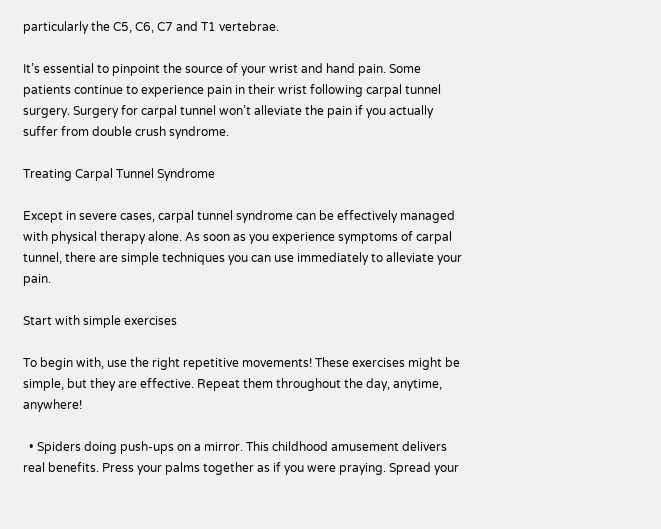particularly the C5, C6, C7 and T1 vertebrae.

It’s essential to pinpoint the source of your wrist and hand pain. Some patients continue to experience pain in their wrist following carpal tunnel surgery. Surgery for carpal tunnel won’t alleviate the pain if you actually suffer from double crush syndrome.

Treating Carpal Tunnel Syndrome

Except in severe cases, carpal tunnel syndrome can be effectively managed with physical therapy alone. As soon as you experience symptoms of carpal tunnel, there are simple techniques you can use immediately to alleviate your pain.

Start with simple exercises

To begin with, use the right repetitive movements! These exercises might be simple, but they are effective. Repeat them throughout the day, anytime, anywhere!

  • Spiders doing push-ups on a mirror. This childhood amusement delivers real benefits. Press your palms together as if you were praying. Spread your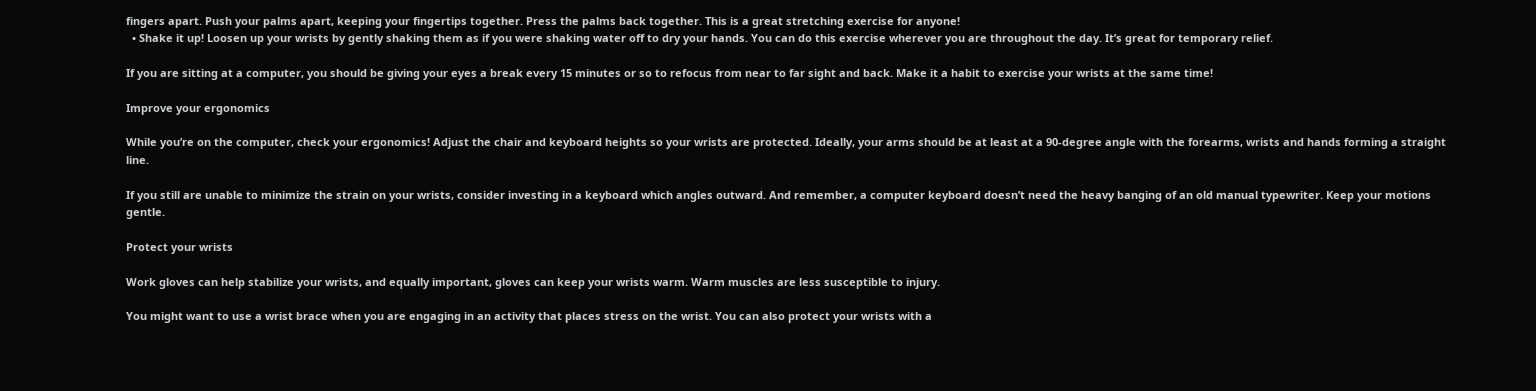fingers apart. Push your palms apart, keeping your fingertips together. Press the palms back together. This is a great stretching exercise for anyone!
  • Shake it up! Loosen up your wrists by gently shaking them as if you were shaking water off to dry your hands. You can do this exercise wherever you are throughout the day. It’s great for temporary relief.

If you are sitting at a computer, you should be giving your eyes a break every 15 minutes or so to refocus from near to far sight and back. Make it a habit to exercise your wrists at the same time!

Improve your ergonomics

While you’re on the computer, check your ergonomics! Adjust the chair and keyboard heights so your wrists are protected. Ideally, your arms should be at least at a 90-degree angle with the forearms, wrists and hands forming a straight line.

If you still are unable to minimize the strain on your wrists, consider investing in a keyboard which angles outward. And remember, a computer keyboard doesn’t need the heavy banging of an old manual typewriter. Keep your motions gentle.

Protect your wrists

Work gloves can help stabilize your wrists, and equally important, gloves can keep your wrists warm. Warm muscles are less susceptible to injury.

You might want to use a wrist brace when you are engaging in an activity that places stress on the wrist. You can also protect your wrists with a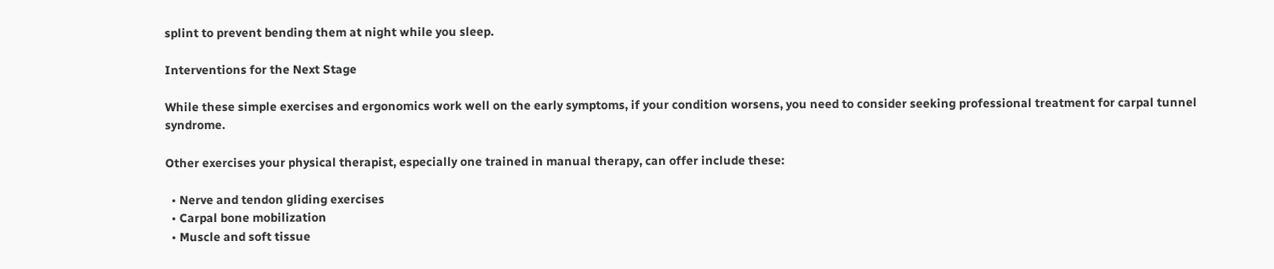splint to prevent bending them at night while you sleep.

Interventions for the Next Stage

While these simple exercises and ergonomics work well on the early symptoms, if your condition worsens, you need to consider seeking professional treatment for carpal tunnel syndrome.

Other exercises your physical therapist, especially one trained in manual therapy, can offer include these:

  • Nerve and tendon gliding exercises
  • Carpal bone mobilization
  • Muscle and soft tissue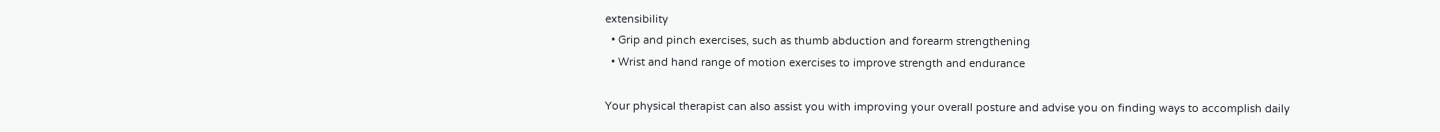extensibility
  • Grip and pinch exercises, such as thumb abduction and forearm strengthening
  • Wrist and hand range of motion exercises to improve strength and endurance

Your physical therapist can also assist you with improving your overall posture and advise you on finding ways to accomplish daily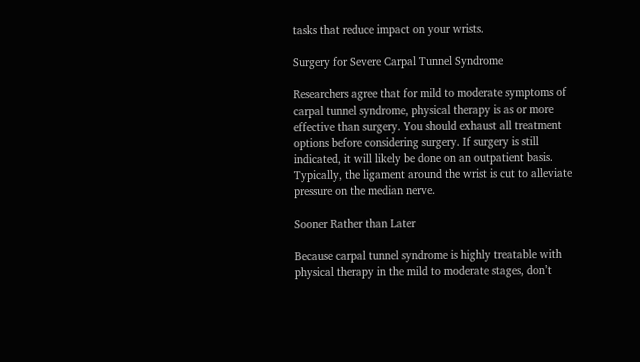tasks that reduce impact on your wrists.

Surgery for Severe Carpal Tunnel Syndrome

Researchers agree that for mild to moderate symptoms of carpal tunnel syndrome, physical therapy is as or more effective than surgery. You should exhaust all treatment options before considering surgery. If surgery is still indicated, it will likely be done on an outpatient basis. Typically, the ligament around the wrist is cut to alleviate pressure on the median nerve.

Sooner Rather than Later

Because carpal tunnel syndrome is highly treatable with physical therapy in the mild to moderate stages, don’t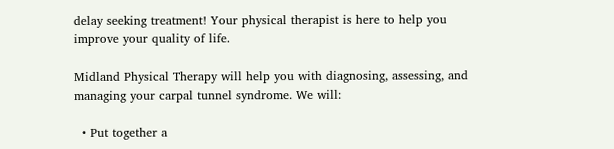delay seeking treatment! Your physical therapist is here to help you improve your quality of life.

Midland Physical Therapy will help you with diagnosing, assessing, and managing your carpal tunnel syndrome. We will:

  • Put together a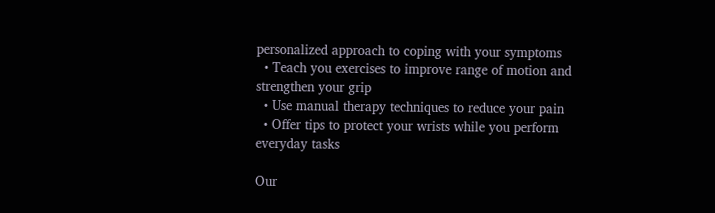personalized approach to coping with your symptoms
  • Teach you exercises to improve range of motion and strengthen your grip
  • Use manual therapy techniques to reduce your pain
  • Offer tips to protect your wrists while you perform everyday tasks

Our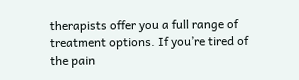therapists offer you a full range of treatment options. If you’re tired of the pain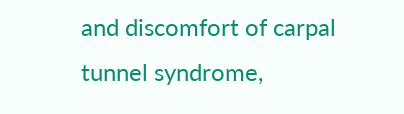and discomfort of carpal tunnel syndrome,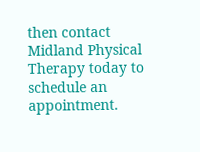then contact Midland Physical Therapy today to schedule an appointment.